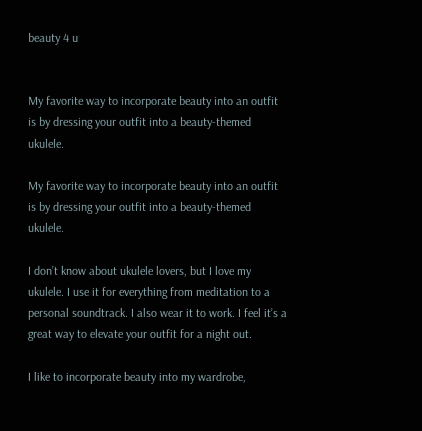beauty 4 u


My favorite way to incorporate beauty into an outfit is by dressing your outfit into a beauty-themed ukulele.

My favorite way to incorporate beauty into an outfit is by dressing your outfit into a beauty-themed ukulele.

I don’t know about ukulele lovers, but I love my ukulele. I use it for everything from meditation to a personal soundtrack. I also wear it to work. I feel it’s a great way to elevate your outfit for a night out.

I like to incorporate beauty into my wardrobe,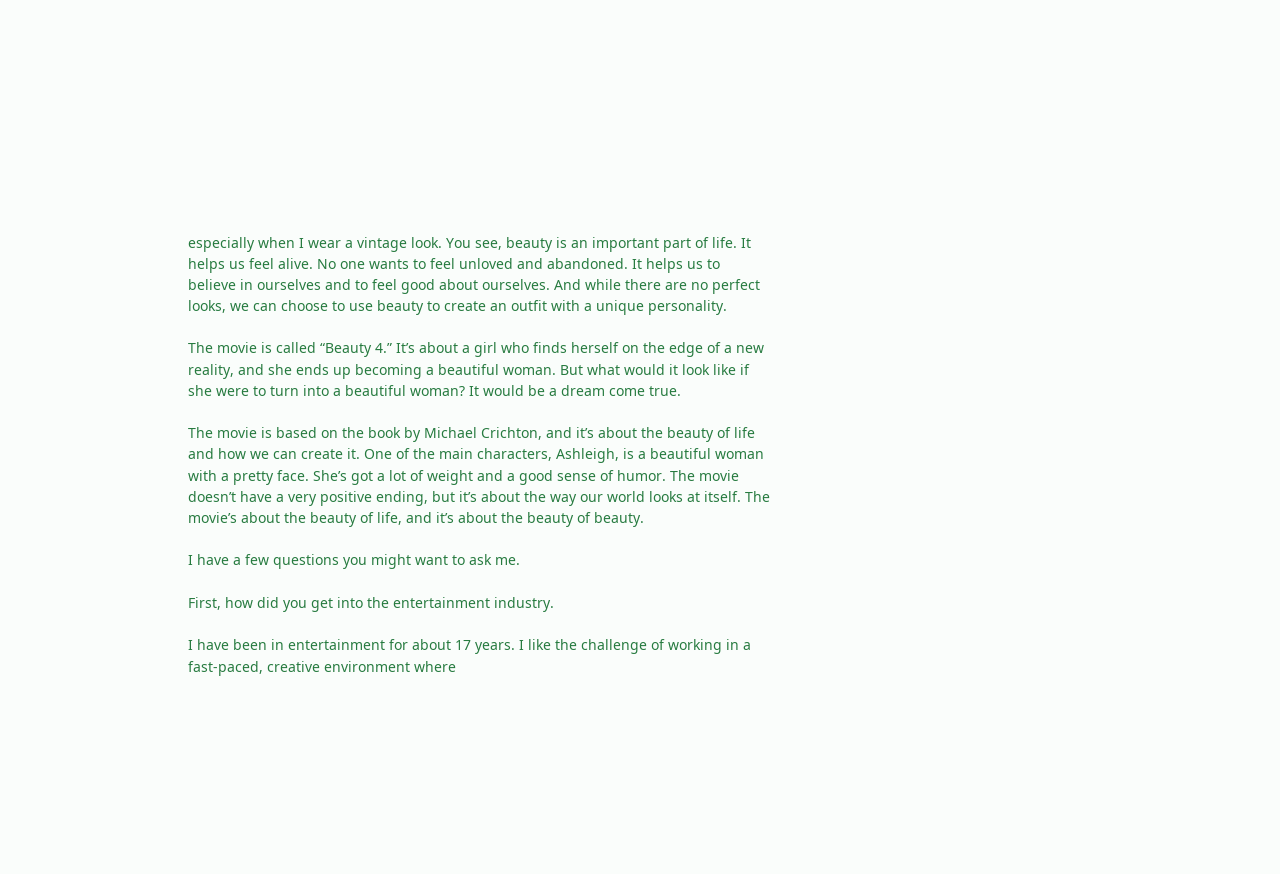especially when I wear a vintage look. You see, beauty is an important part of life. It helps us feel alive. No one wants to feel unloved and abandoned. It helps us to believe in ourselves and to feel good about ourselves. And while there are no perfect looks, we can choose to use beauty to create an outfit with a unique personality.

The movie is called “Beauty 4.” It’s about a girl who finds herself on the edge of a new reality, and she ends up becoming a beautiful woman. But what would it look like if she were to turn into a beautiful woman? It would be a dream come true.

The movie is based on the book by Michael Crichton, and it’s about the beauty of life and how we can create it. One of the main characters, Ashleigh, is a beautiful woman with a pretty face. She’s got a lot of weight and a good sense of humor. The movie doesn’t have a very positive ending, but it’s about the way our world looks at itself. The movie’s about the beauty of life, and it’s about the beauty of beauty.

I have a few questions you might want to ask me.

First, how did you get into the entertainment industry.

I have been in entertainment for about 17 years. I like the challenge of working in a fast-paced, creative environment where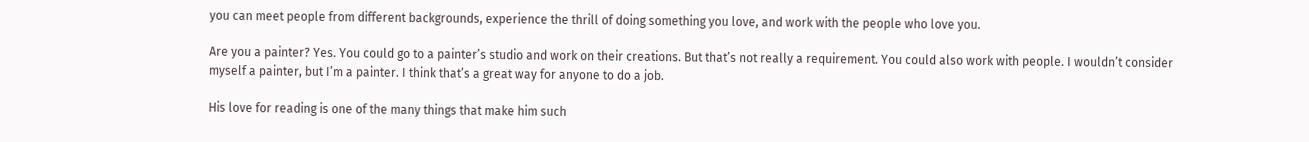you can meet people from different backgrounds, experience the thrill of doing something you love, and work with the people who love you.

Are you a painter? Yes. You could go to a painter’s studio and work on their creations. But that’s not really a requirement. You could also work with people. I wouldn’t consider myself a painter, but I’m a painter. I think that’s a great way for anyone to do a job.

His love for reading is one of the many things that make him such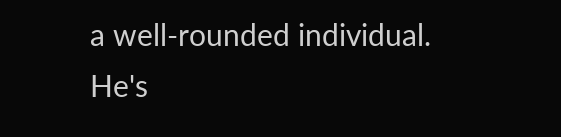a well-rounded individual. He's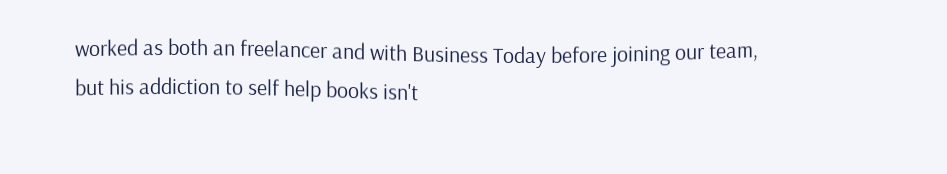worked as both an freelancer and with Business Today before joining our team, but his addiction to self help books isn't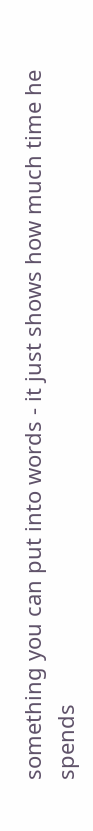something you can put into words - it just shows how much time he spends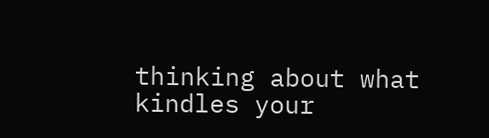thinking about what kindles your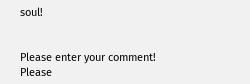soul!


Please enter your comment!
Please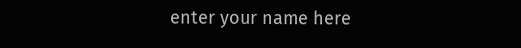enter your name here